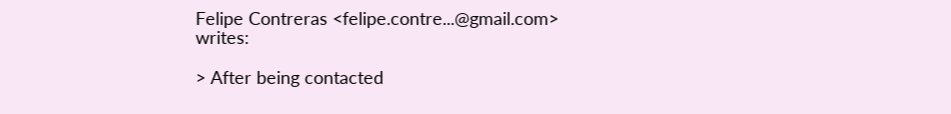Felipe Contreras <felipe.contre...@gmail.com> writes:

> After being contacted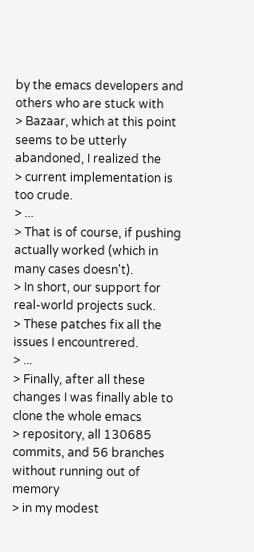by the emacs developers and others who are stuck with
> Bazaar, which at this point seems to be utterly abandoned, I realized the
> current implementation is too crude.
> ...
> That is of course, if pushing actually worked (which in many cases doesn't).
> In short, our support for real-world projects suck.
> These patches fix all the issues I encountrered.
> ...
> Finally, after all these changes I was finally able to clone the whole emacs
> repository, all 130685 commits, and 56 branches without running out of memory
> in my modest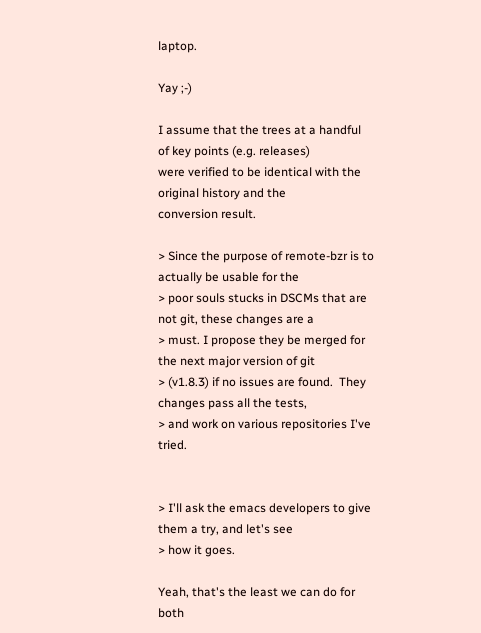laptop.

Yay ;-)

I assume that the trees at a handful of key points (e.g. releases)
were verified to be identical with the original history and the
conversion result.

> Since the purpose of remote-bzr is to actually be usable for the
> poor souls stucks in DSCMs that are not git, these changes are a
> must. I propose they be merged for the next major version of git
> (v1.8.3) if no issues are found.  They changes pass all the tests,
> and work on various repositories I've tried.


> I'll ask the emacs developers to give them a try, and let's see
> how it goes.

Yeah, that's the least we can do for both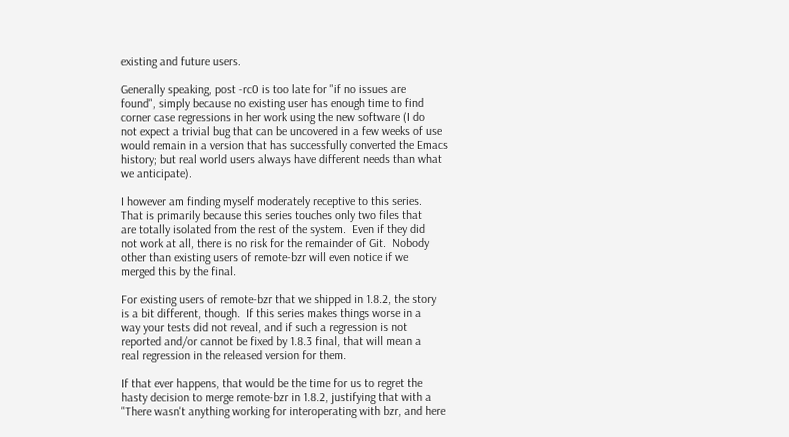existing and future users.

Generally speaking, post -rc0 is too late for "if no issues are
found", simply because no existing user has enough time to find
corner case regressions in her work using the new software (I do
not expect a trivial bug that can be uncovered in a few weeks of use
would remain in a version that has successfully converted the Emacs
history; but real world users always have different needs than what
we anticipate).

I however am finding myself moderately receptive to this series.
That is primarily because this series touches only two files that
are totally isolated from the rest of the system.  Even if they did
not work at all, there is no risk for the remainder of Git.  Nobody
other than existing users of remote-bzr will even notice if we
merged this by the final.

For existing users of remote-bzr that we shipped in 1.8.2, the story
is a bit different, though.  If this series makes things worse in a
way your tests did not reveal, and if such a regression is not
reported and/or cannot be fixed by 1.8.3 final, that will mean a
real regression in the released version for them.

If that ever happens, that would be the time for us to regret the
hasty decision to merge remote-bzr in 1.8.2, justifying that with a
"There wasn't anything working for interoperating with bzr, and here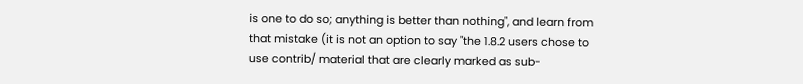is one to do so; anything is better than nothing", and learn from
that mistake (it is not an option to say "the 1.8.2 users chose to
use contrib/ material that are clearly marked as sub-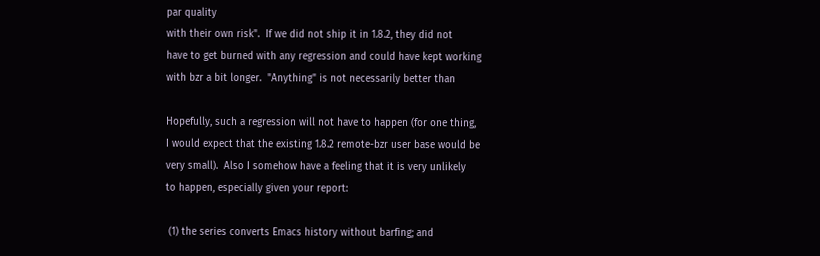par quality
with their own risk".  If we did not ship it in 1.8.2, they did not
have to get burned with any regression and could have kept working
with bzr a bit longer.  "Anything" is not necessarily better than

Hopefully, such a regression will not have to happen (for one thing,
I would expect that the existing 1.8.2 remote-bzr user base would be
very small).  Also I somehow have a feeling that it is very unlikely
to happen, especially given your report:

 (1) the series converts Emacs history without barfing; and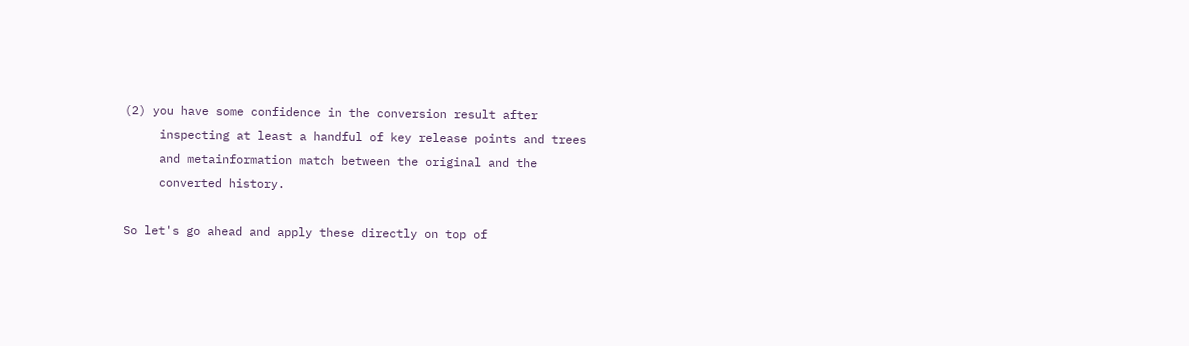(2) you have some confidence in the conversion result after
     inspecting at least a handful of key release points and trees
     and metainformation match between the original and the
     converted history.

So let's go ahead and apply these directly on top of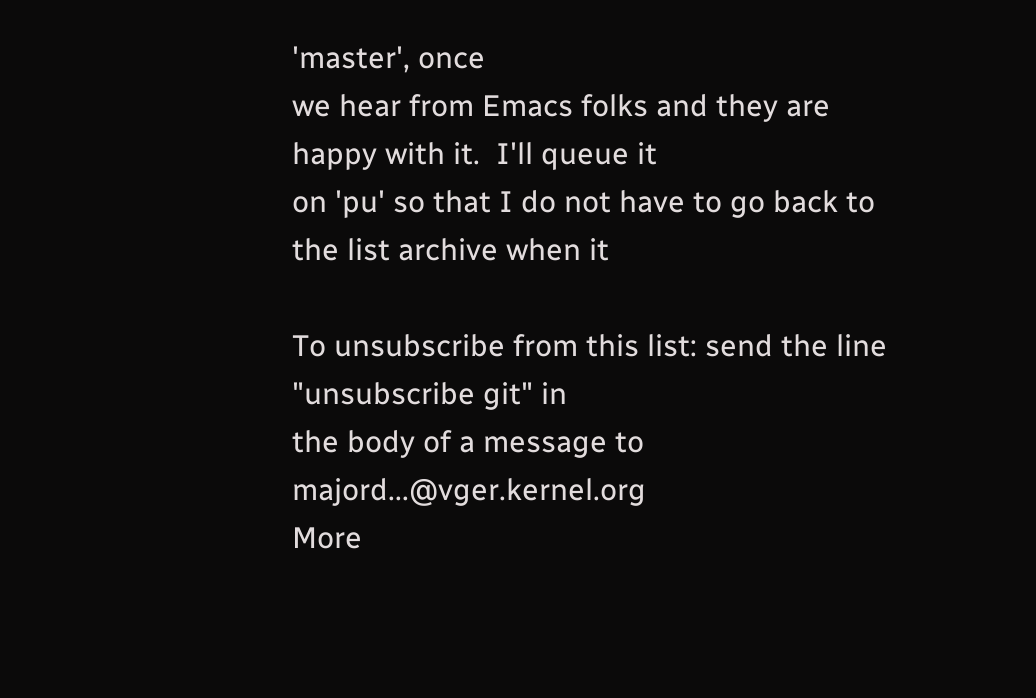'master', once
we hear from Emacs folks and they are happy with it.  I'll queue it
on 'pu' so that I do not have to go back to the list archive when it

To unsubscribe from this list: send the line "unsubscribe git" in
the body of a message to majord...@vger.kernel.org
More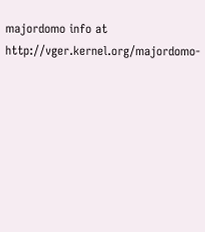majordomo info at  http://vger.kernel.org/majordomo-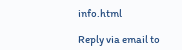info.html

Reply via email to